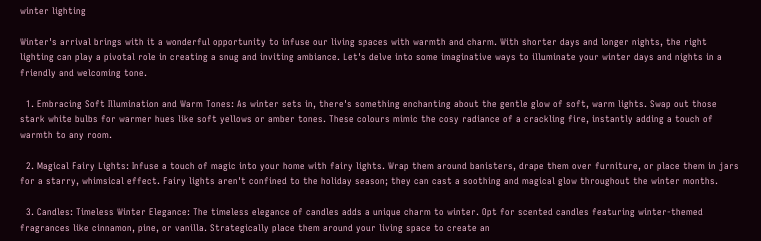winter lighting

Winter's arrival brings with it a wonderful opportunity to infuse our living spaces with warmth and charm. With shorter days and longer nights, the right lighting can play a pivotal role in creating a snug and inviting ambiance. Let's delve into some imaginative ways to illuminate your winter days and nights in a friendly and welcoming tone.

  1. Embracing Soft Illumination and Warm Tones: As winter sets in, there's something enchanting about the gentle glow of soft, warm lights. Swap out those stark white bulbs for warmer hues like soft yellows or amber tones. These colours mimic the cosy radiance of a crackling fire, instantly adding a touch of warmth to any room.

  2. Magical Fairy Lights: Infuse a touch of magic into your home with fairy lights. Wrap them around banisters, drape them over furniture, or place them in jars for a starry, whimsical effect. Fairy lights aren't confined to the holiday season; they can cast a soothing and magical glow throughout the winter months.

  3. Candles: Timeless Winter Elegance: The timeless elegance of candles adds a unique charm to winter. Opt for scented candles featuring winter-themed fragrances like cinnamon, pine, or vanilla. Strategically place them around your living space to create an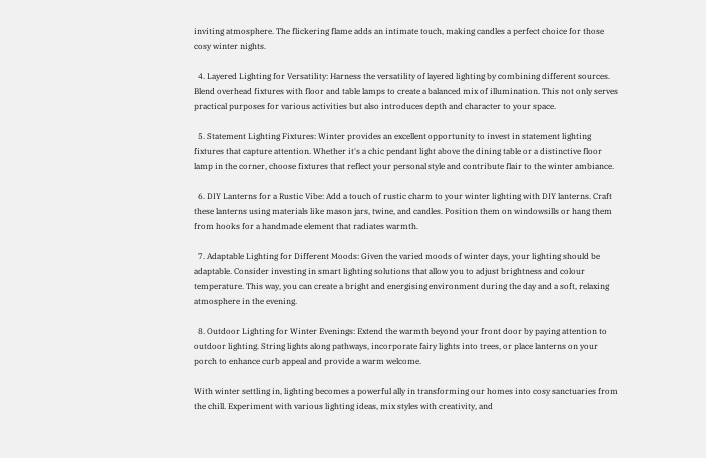inviting atmosphere. The flickering flame adds an intimate touch, making candles a perfect choice for those cosy winter nights.

  4. Layered Lighting for Versatility: Harness the versatility of layered lighting by combining different sources. Blend overhead fixtures with floor and table lamps to create a balanced mix of illumination. This not only serves practical purposes for various activities but also introduces depth and character to your space.

  5. Statement Lighting Fixtures: Winter provides an excellent opportunity to invest in statement lighting fixtures that capture attention. Whether it's a chic pendant light above the dining table or a distinctive floor lamp in the corner, choose fixtures that reflect your personal style and contribute flair to the winter ambiance.

  6. DIY Lanterns for a Rustic Vibe: Add a touch of rustic charm to your winter lighting with DIY lanterns. Craft these lanterns using materials like mason jars, twine, and candles. Position them on windowsills or hang them from hooks for a handmade element that radiates warmth.

  7. Adaptable Lighting for Different Moods: Given the varied moods of winter days, your lighting should be adaptable. Consider investing in smart lighting solutions that allow you to adjust brightness and colour temperature. This way, you can create a bright and energising environment during the day and a soft, relaxing atmosphere in the evening.

  8. Outdoor Lighting for Winter Evenings: Extend the warmth beyond your front door by paying attention to outdoor lighting. String lights along pathways, incorporate fairy lights into trees, or place lanterns on your porch to enhance curb appeal and provide a warm welcome.

With winter settling in, lighting becomes a powerful ally in transforming our homes into cosy sanctuaries from the chill. Experiment with various lighting ideas, mix styles with creativity, and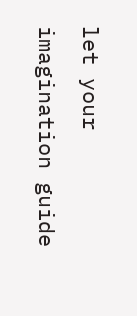let your imagination guide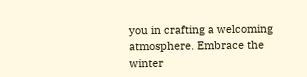you in crafting a welcoming atmosphere. Embrace the winter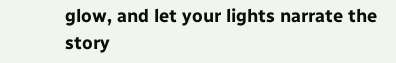glow, and let your lights narrate the story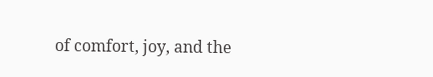of comfort, joy, and the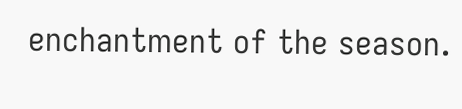enchantment of the season.